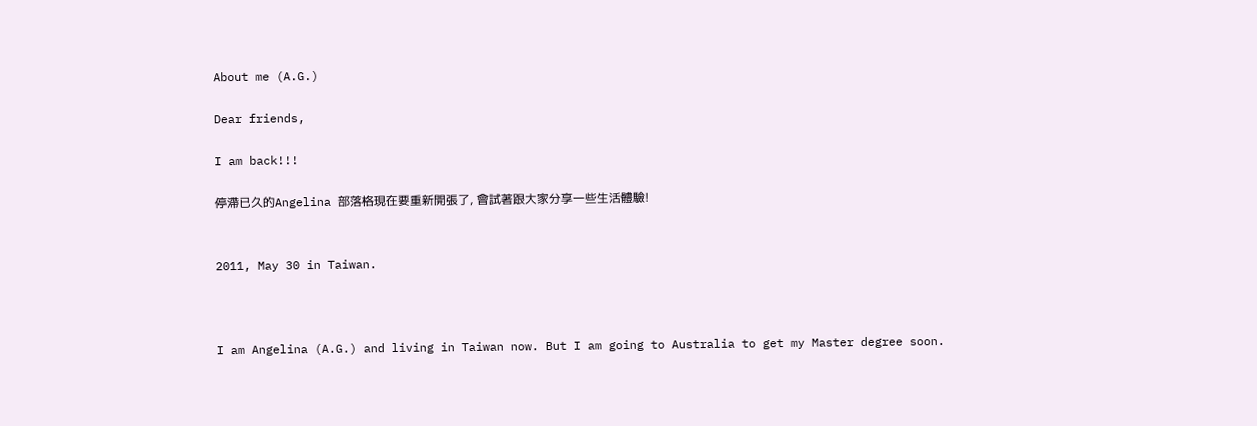About me (A.G.)

Dear friends,

I am back!!!

停滯已久的Angelina 部落格現在要重新開張了, 會試著跟大家分享一些生活體驗!


2011, May 30 in Taiwan.



I am Angelina (A.G.) and living in Taiwan now. But I am going to Australia to get my Master degree soon.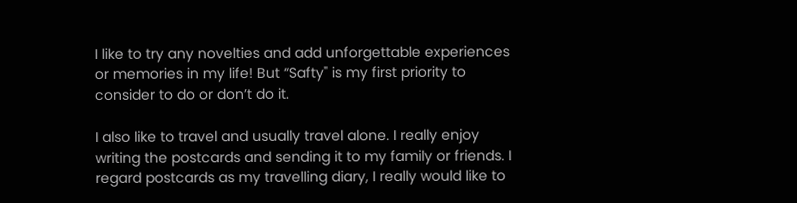I like to try any novelties and add unforgettable experiences or memories in my life! But “Safty" is my first priority to consider to do or don’t do it.

I also like to travel and usually travel alone. I really enjoy writing the postcards and sending it to my family or friends. I regard postcards as my travelling diary, I really would like to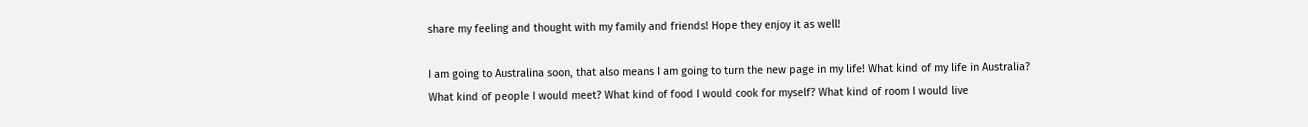share my feeling and thought with my family and friends! Hope they enjoy it as well!

I am going to Australina soon, that also means I am going to turn the new page in my life! What kind of my life in Australia? What kind of people I would meet? What kind of food I would cook for myself? What kind of room I would live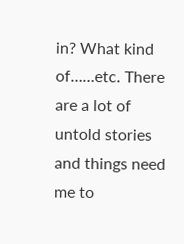in? What kind of……etc. There are a lot of untold stories and things need me to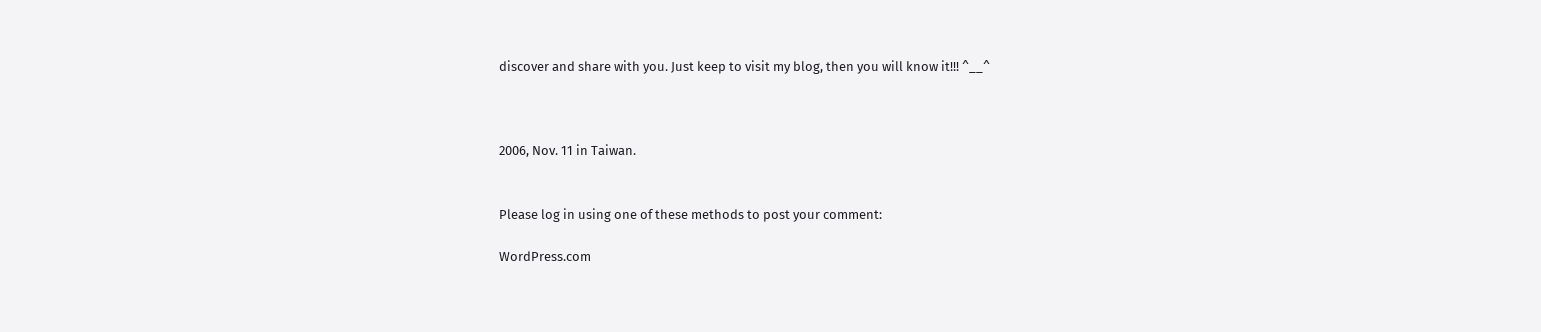discover and share with you. Just keep to visit my blog, then you will know it!!! ^__^



2006, Nov. 11 in Taiwan.


Please log in using one of these methods to post your comment:

WordPress.com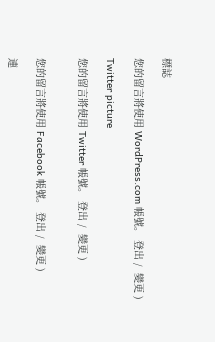標誌

您的留言將使用 WordPress.com 帳號。 登出 /  變更 )

Twitter picture

您的留言將使用 Twitter 帳號。 登出 /  變更 )


您的留言將使用 Facebook 帳號。 登出 /  變更 )

連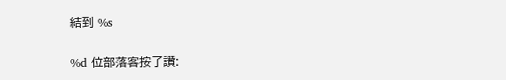結到 %s

%d 位部落客按了讚: